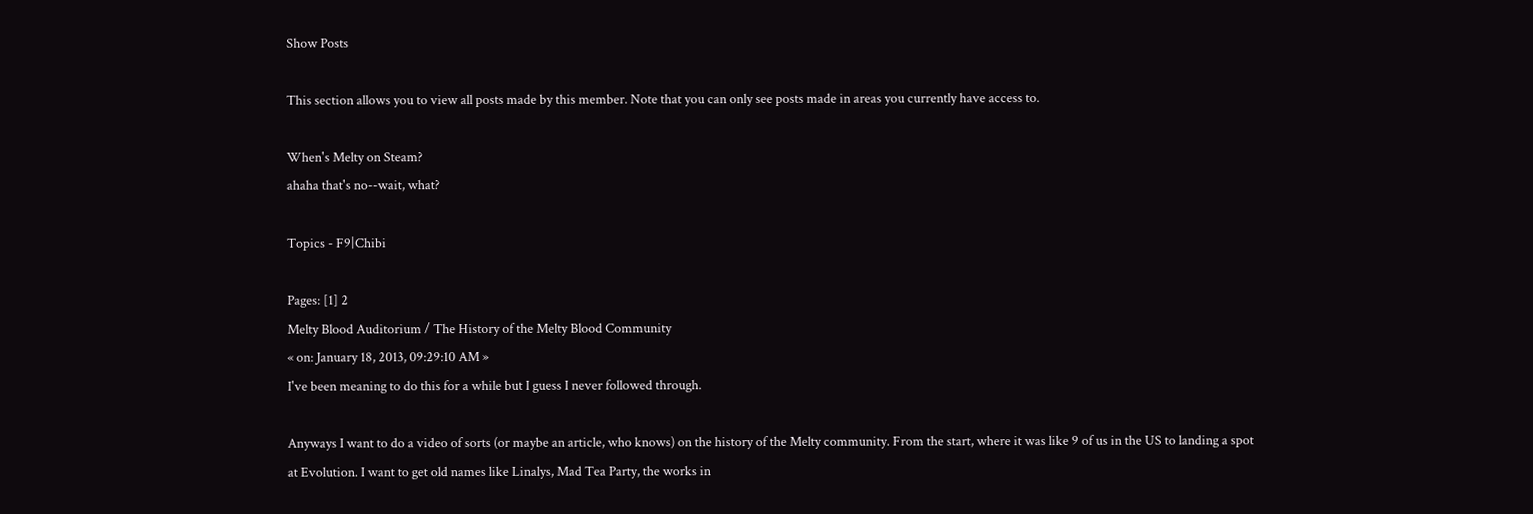Show Posts

This section allows you to view all posts made by this member. Note that you can only see posts made in areas you currently have access to.

When's Melty on Steam?
ahaha that's no--wait, what?

Topics - F9|Chibi

Pages: [1] 2
Melty Blood Auditorium / The History of the Melty Blood Community
« on: January 18, 2013, 09:29:10 AM »
I've been meaning to do this for a while but I guess I never followed through.

Anyways I want to do a video of sorts (or maybe an article, who knows) on the history of the Melty community. From the start, where it was like 9 of us in the US to landing a spot at Evolution. I want to get old names like Linalys, Mad Tea Party, the works in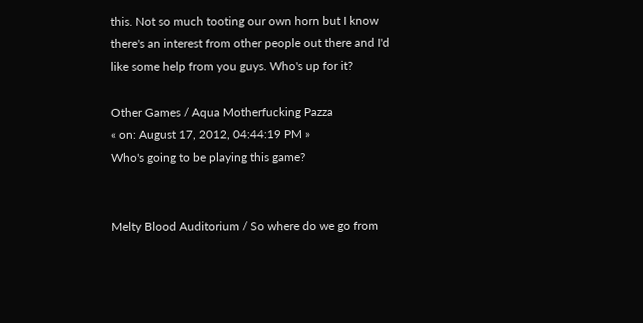this. Not so much tooting our own horn but I know there's an interest from other people out there and I'd like some help from you guys. Who's up for it?

Other Games / Aqua Motherfucking Pazza
« on: August 17, 2012, 04:44:19 PM »
Who's going to be playing this game?


Melty Blood Auditorium / So where do we go from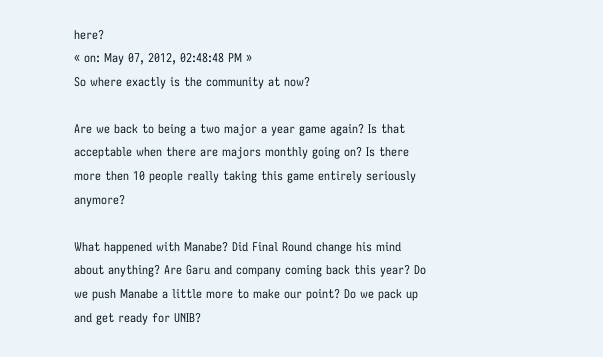here?
« on: May 07, 2012, 02:48:48 PM »
So where exactly is the community at now?

Are we back to being a two major a year game again? Is that acceptable when there are majors monthly going on? Is there more then 10 people really taking this game entirely seriously anymore?

What happened with Manabe? Did Final Round change his mind about anything? Are Garu and company coming back this year? Do we push Manabe a little more to make our point? Do we pack up and get ready for UNIB?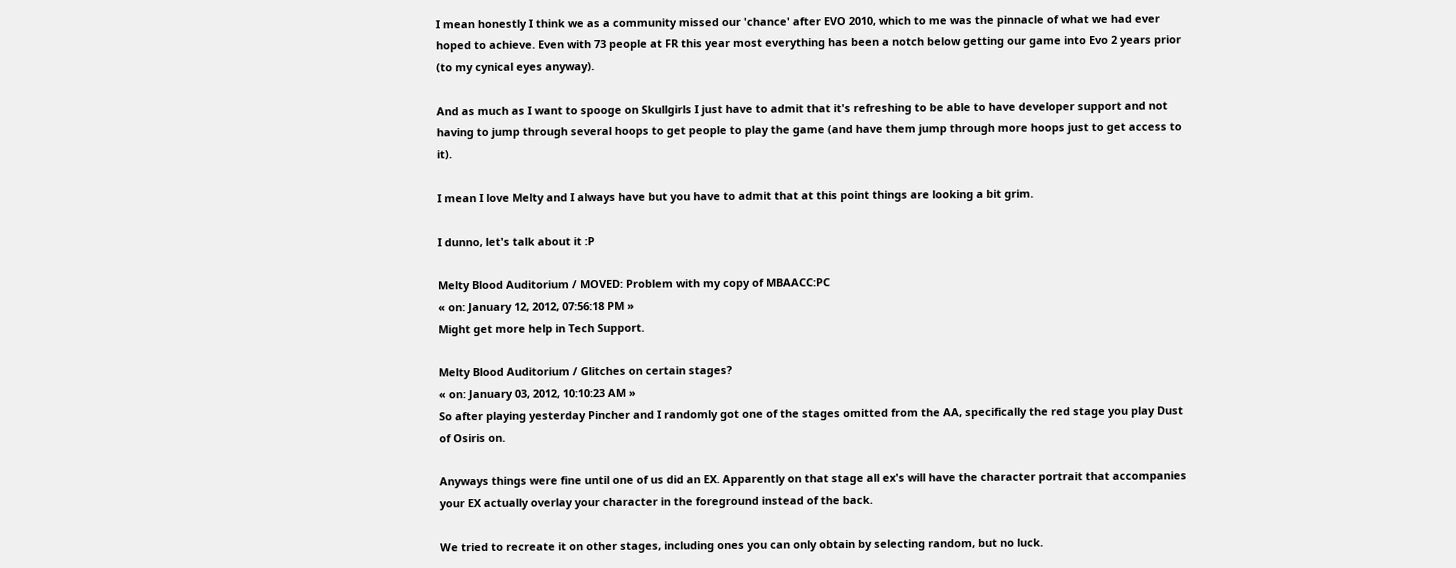I mean honestly I think we as a community missed our 'chance' after EVO 2010, which to me was the pinnacle of what we had ever hoped to achieve. Even with 73 people at FR this year most everything has been a notch below getting our game into Evo 2 years prior (to my cynical eyes anyway).

And as much as I want to spooge on Skullgirls I just have to admit that it's refreshing to be able to have developer support and not having to jump through several hoops to get people to play the game (and have them jump through more hoops just to get access to it).

I mean I love Melty and I always have but you have to admit that at this point things are looking a bit grim.

I dunno, let's talk about it :P

Melty Blood Auditorium / MOVED: Problem with my copy of MBAACC:PC
« on: January 12, 2012, 07:56:18 PM »
Might get more help in Tech Support.

Melty Blood Auditorium / Glitches on certain stages?
« on: January 03, 2012, 10:10:23 AM »
So after playing yesterday Pincher and I randomly got one of the stages omitted from the AA, specifically the red stage you play Dust of Osiris on.

Anyways things were fine until one of us did an EX. Apparently on that stage all ex's will have the character portrait that accompanies your EX actually overlay your character in the foreground instead of the back.

We tried to recreate it on other stages, including ones you can only obtain by selecting random, but no luck.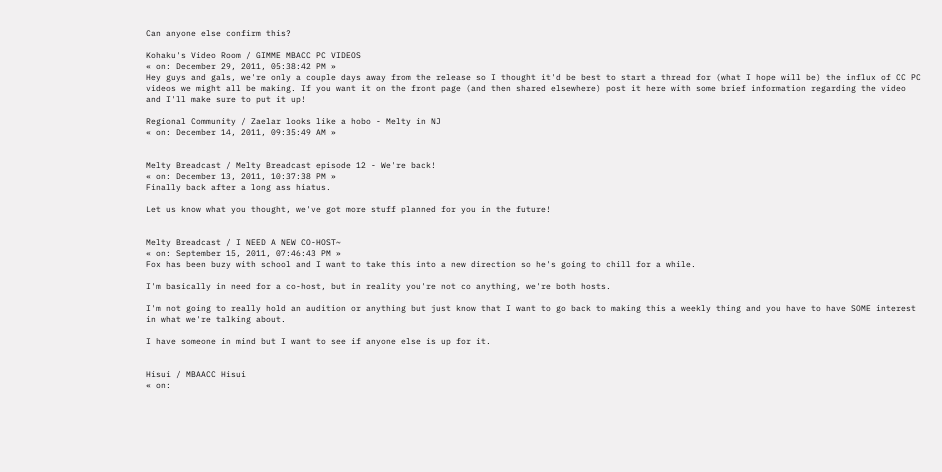Can anyone else confirm this?

Kohaku's Video Room / GIMME MBACC PC VIDEOS
« on: December 29, 2011, 05:38:42 PM »
Hey guys and gals, we're only a couple days away from the release so I thought it'd be best to start a thread for (what I hope will be) the influx of CC PC videos we might all be making. If you want it on the front page (and then shared elsewhere) post it here with some brief information regarding the video and I'll make sure to put it up!

Regional Community / Zaelar looks like a hobo - Melty in NJ
« on: December 14, 2011, 09:35:49 AM »


Melty Breadcast / Melty Breadcast episode 12 - We're back!
« on: December 13, 2011, 10:37:38 PM »
Finally back after a long ass hiatus.

Let us know what you thought, we've got more stuff planned for you in the future!


Melty Breadcast / I NEED A NEW CO-HOST~
« on: September 15, 2011, 07:46:43 PM »
Fox has been buzy with school and I want to take this into a new direction so he's going to chill for a while.

I'm basically in need for a co-host, but in reality you're not co anything, we're both hosts.

I'm not going to really hold an audition or anything but just know that I want to go back to making this a weekly thing and you have to have SOME interest in what we're talking about.

I have someone in mind but I want to see if anyone else is up for it.


Hisui / MBAACC Hisui
« on: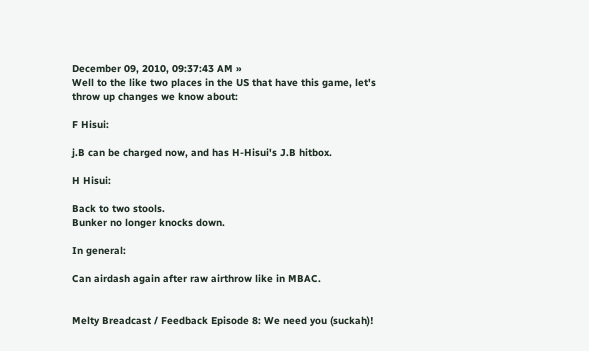December 09, 2010, 09:37:43 AM »
Well to the like two places in the US that have this game, let's throw up changes we know about:

F Hisui:

j.B can be charged now, and has H-Hisui's J.B hitbox.

H Hisui:

Back to two stools.
Bunker no longer knocks down.

In general:

Can airdash again after raw airthrow like in MBAC.


Melty Breadcast / Feedback Episode 8: We need you (suckah)!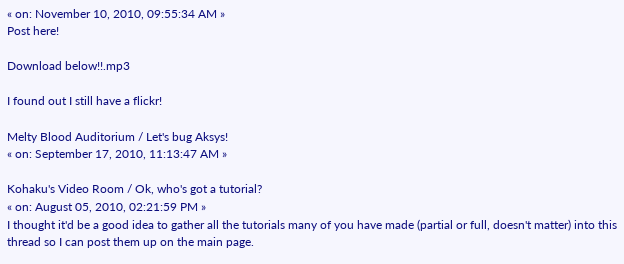« on: November 10, 2010, 09:55:34 AM »
Post here!

Download below!!.mp3

I found out I still have a flickr!

Melty Blood Auditorium / Let's bug Aksys!
« on: September 17, 2010, 11:13:47 AM »

Kohaku's Video Room / Ok, who's got a tutorial?
« on: August 05, 2010, 02:21:59 PM »
I thought it'd be a good idea to gather all the tutorials many of you have made (partial or full, doesn't matter) into this thread so I can post them up on the main page.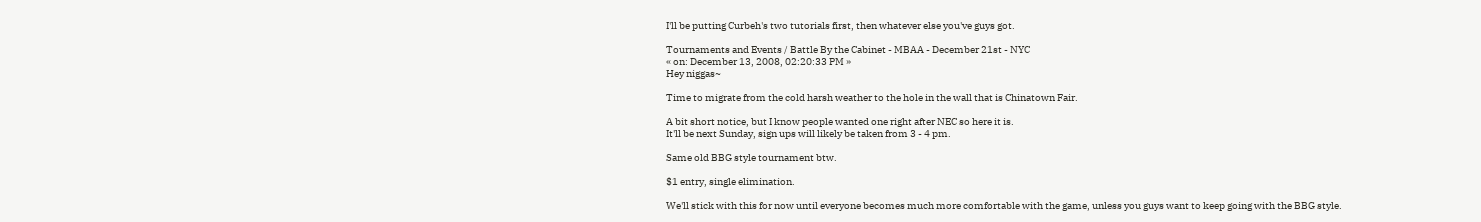I'll be putting Curbeh's two tutorials first, then whatever else you've guys got.

Tournaments and Events / Battle By the Cabinet - MBAA - December 21st - NYC
« on: December 13, 2008, 02:20:33 PM »
Hey niggas~

Time to migrate from the cold harsh weather to the hole in the wall that is Chinatown Fair.

A bit short notice, but I know people wanted one right after NEC so here it is.
It'll be next Sunday, sign ups will likely be taken from 3 - 4 pm.

Same old BBG style tournament btw.

$1 entry, single elimination.

We'll stick with this for now until everyone becomes much more comfortable with the game, unless you guys want to keep going with the BBG style.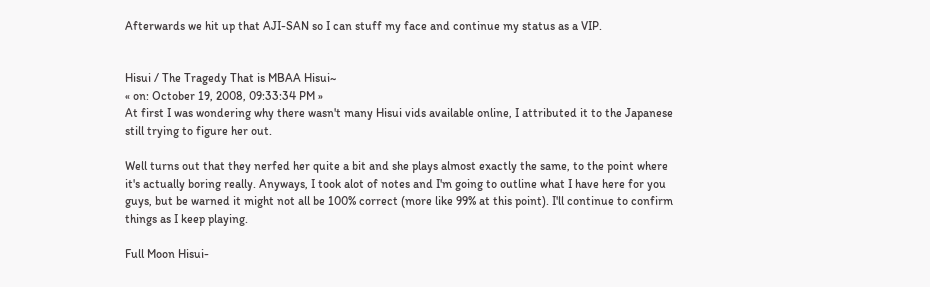Afterwards we hit up that AJI-SAN so I can stuff my face and continue my status as a VIP.


Hisui / The Tragedy That is MBAA Hisui~
« on: October 19, 2008, 09:33:34 PM »
At first I was wondering why there wasn't many Hisui vids available online, I attributed it to the Japanese still trying to figure her out.

Well turns out that they nerfed her quite a bit and she plays almost exactly the same, to the point where it's actually boring really. Anyways, I took alot of notes and I'm going to outline what I have here for you guys, but be warned it might not all be 100% correct (more like 99% at this point). I'll continue to confirm things as I keep playing.

Full Moon Hisui-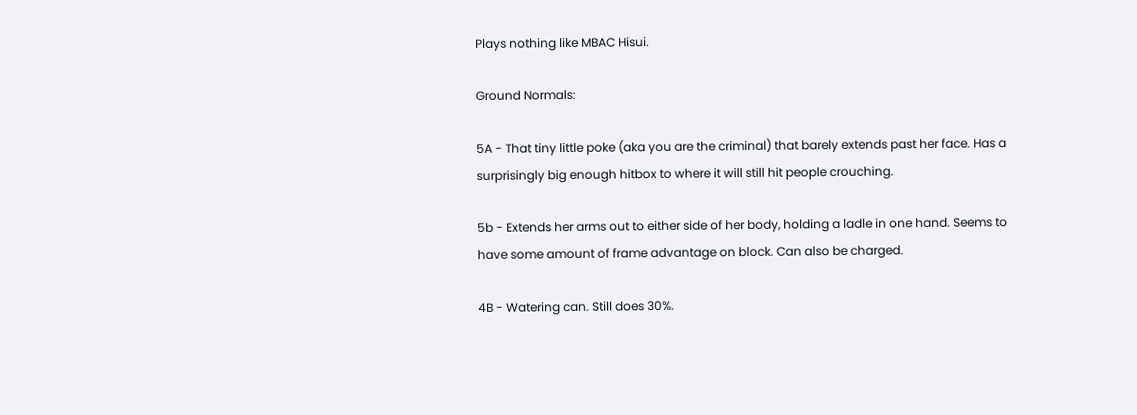Plays nothing like MBAC Hisui.

Ground Normals:

5A - That tiny little poke (aka you are the criminal) that barely extends past her face. Has a surprisingly big enough hitbox to where it will still hit people crouching.

5b - Extends her arms out to either side of her body, holding a ladle in one hand. Seems to have some amount of frame advantage on block. Can also be charged.

4B - Watering can. Still does 30%.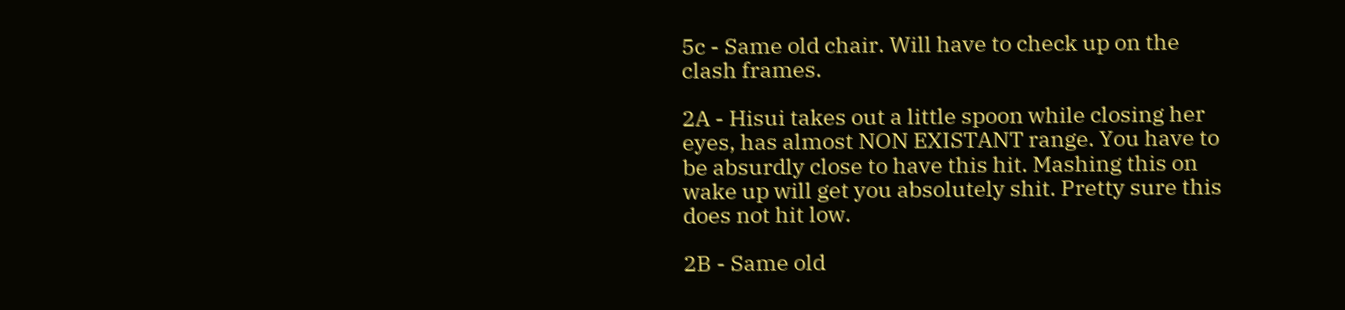5c - Same old chair. Will have to check up on the clash frames.

2A - Hisui takes out a little spoon while closing her eyes, has almost NON EXISTANT range. You have to be absurdly close to have this hit. Mashing this on wake up will get you absolutely shit. Pretty sure this does not hit low.

2B - Same old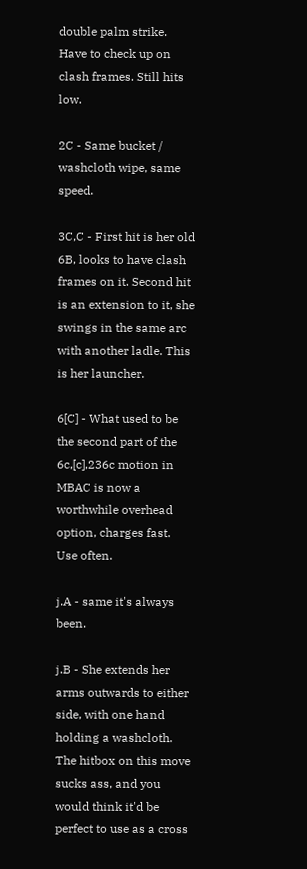double palm strike. Have to check up on clash frames. Still hits low.

2C - Same bucket / washcloth wipe, same speed.

3C,C - First hit is her old 6B, looks to have clash frames on it. Second hit is an extension to it, she swings in the same arc with another ladle. This is her launcher.

6[C] - What used to be the second part of the 6c,[c],236c motion in MBAC is now a worthwhile overhead option, charges fast. Use often.

j.A - same it's always been.

j.B - She extends her arms outwards to either side, with one hand holding a washcloth. The hitbox on this move sucks ass, and you would think it'd be perfect to use as a cross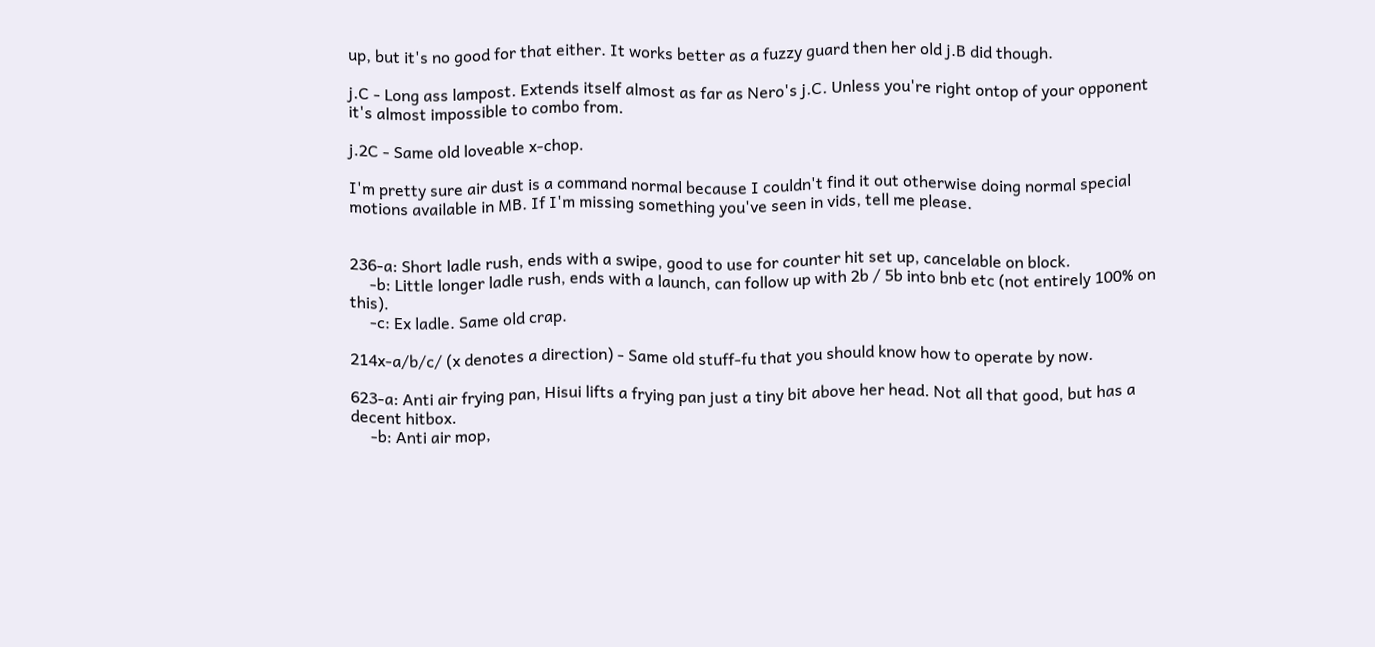up, but it's no good for that either. It works better as a fuzzy guard then her old j.B did though.

j.C - Long ass lampost. Extends itself almost as far as Nero's j.C. Unless you're right ontop of your opponent it's almost impossible to combo from.

j.2C - Same old loveable x-chop.

I'm pretty sure air dust is a command normal because I couldn't find it out otherwise doing normal special motions available in MB. If I'm missing something you've seen in vids, tell me please.


236-a: Short ladle rush, ends with a swipe, good to use for counter hit set up, cancelable on block.
     -b: Little longer ladle rush, ends with a launch, can follow up with 2b / 5b into bnb etc (not entirely 100% on this).
     -c: Ex ladle. Same old crap.

214x-a/b/c/ (x denotes a direction) - Same old stuff-fu that you should know how to operate by now.

623-a: Anti air frying pan, Hisui lifts a frying pan just a tiny bit above her head. Not all that good, but has a decent hitbox.
     -b: Anti air mop,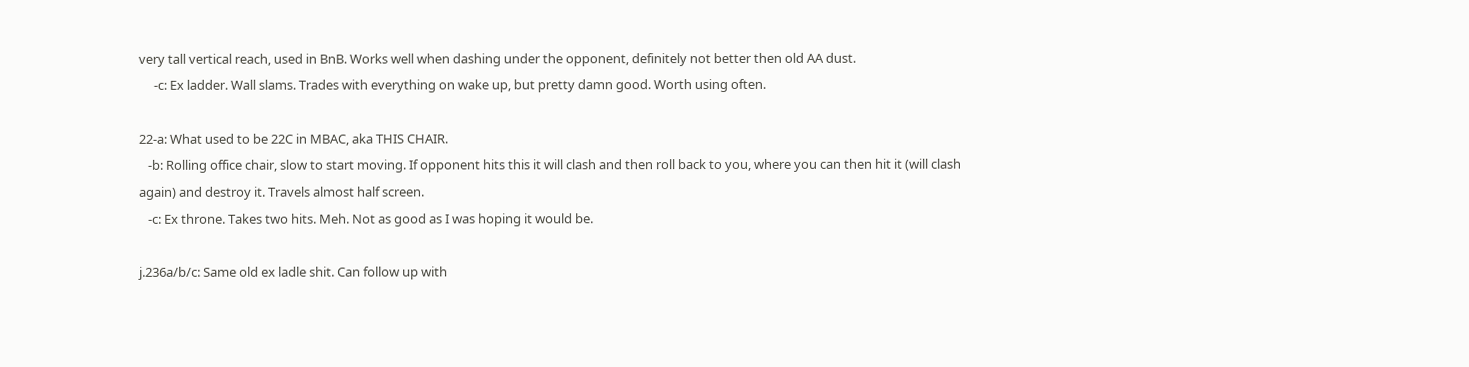very tall vertical reach, used in BnB. Works well when dashing under the opponent, definitely not better then old AA dust.
     -c: Ex ladder. Wall slams. Trades with everything on wake up, but pretty damn good. Worth using often.

22-a: What used to be 22C in MBAC, aka THIS CHAIR.
   -b: Rolling office chair, slow to start moving. If opponent hits this it will clash and then roll back to you, where you can then hit it (will clash again) and destroy it. Travels almost half screen.
   -c: Ex throne. Takes two hits. Meh. Not as good as I was hoping it would be.

j.236a/b/c: Same old ex ladle shit. Can follow up with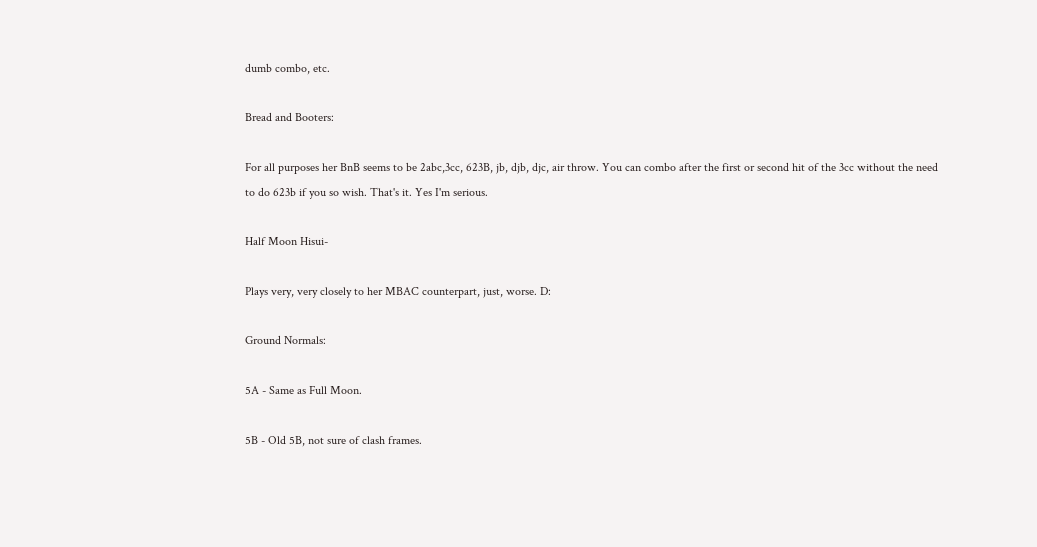dumb combo, etc.

Bread and Booters:

For all purposes her BnB seems to be 2abc,3cc, 623B, jb, djb, djc, air throw. You can combo after the first or second hit of the 3cc without the need to do 623b if you so wish. That's it. Yes I'm serious.

Half Moon Hisui-

Plays very, very closely to her MBAC counterpart, just, worse. D:

Ground Normals:

5A - Same as Full Moon.

5B - Old 5B, not sure of clash frames.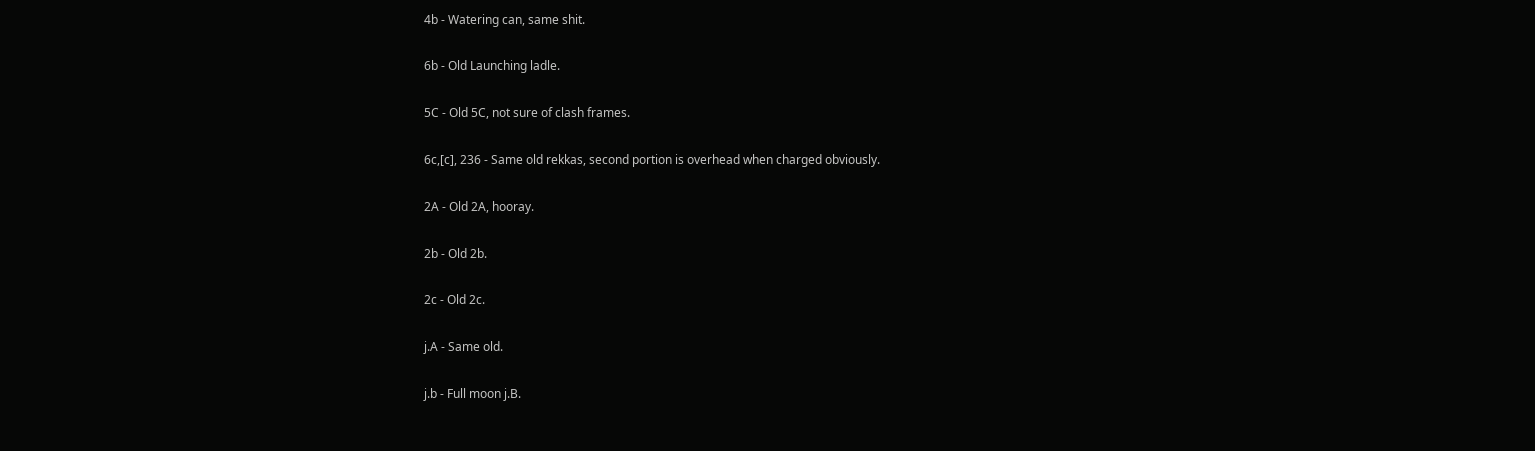4b - Watering can, same shit.

6b - Old Launching ladle.

5C - Old 5C, not sure of clash frames.

6c,[c], 236 - Same old rekkas, second portion is overhead when charged obviously.

2A - Old 2A, hooray.

2b - Old 2b.

2c - Old 2c.

j.A - Same old.

j.b - Full moon j.B.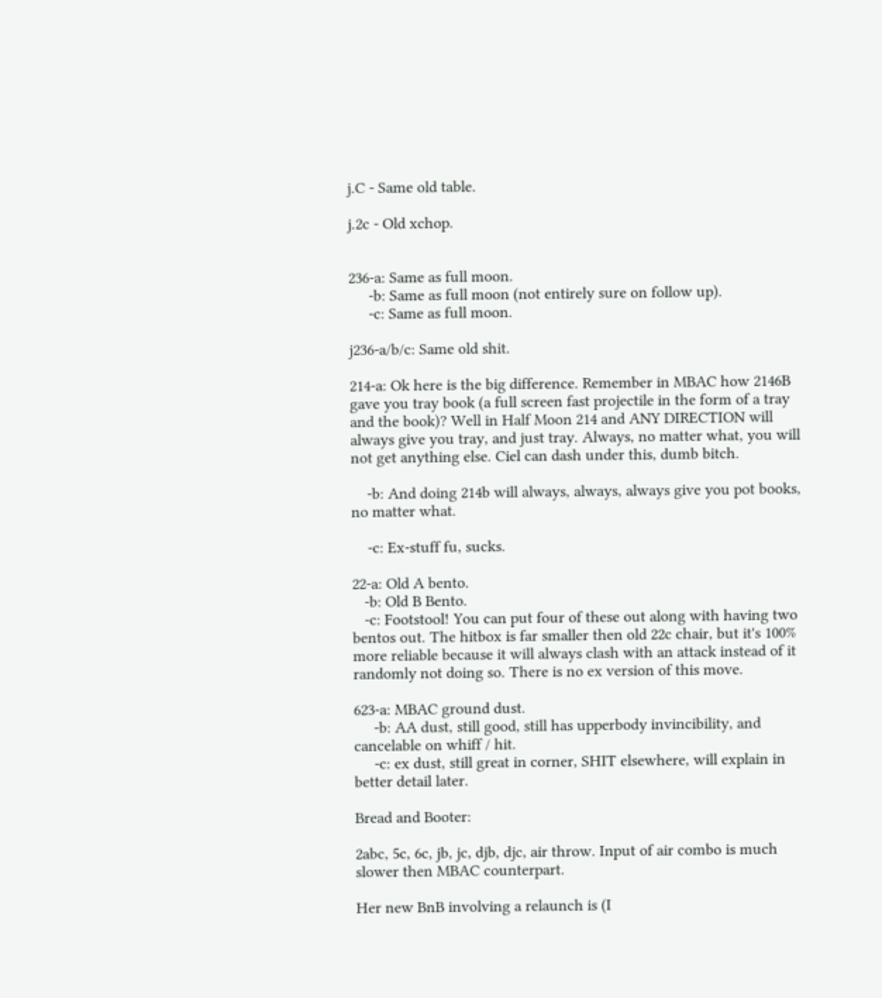j.C - Same old table.

j.2c - Old xchop.


236-a: Same as full moon.
     -b: Same as full moon (not entirely sure on follow up).
     -c: Same as full moon.

j236-a/b/c: Same old shit.

214-a: Ok here is the big difference. Remember in MBAC how 2146B gave you tray book (a full screen fast projectile in the form of a tray and the book)? Well in Half Moon 214 and ANY DIRECTION will always give you tray, and just tray. Always, no matter what, you will not get anything else. Ciel can dash under this, dumb bitch.

    -b: And doing 214b will always, always, always give you pot books, no matter what.

    -c: Ex-stuff fu, sucks.

22-a: Old A bento.
   -b: Old B Bento.
   -c: Footstool! You can put four of these out along with having two bentos out. The hitbox is far smaller then old 22c chair, but it's 100% more reliable because it will always clash with an attack instead of it randomly not doing so. There is no ex version of this move.

623-a: MBAC ground dust.
     -b: AA dust, still good, still has upperbody invincibility, and cancelable on whiff / hit.
     -c: ex dust, still great in corner, SHIT elsewhere, will explain in better detail later.

Bread and Booter:

2abc, 5c, 6c, jb, jc, djb, djc, air throw. Input of air combo is much slower then MBAC counterpart.

Her new BnB involving a relaunch is (I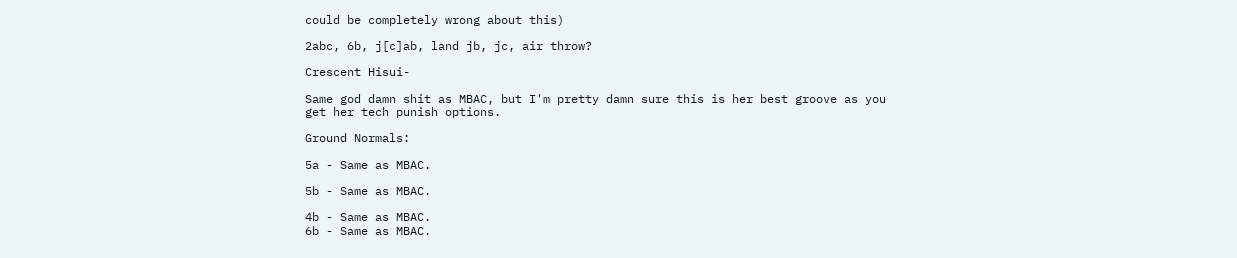could be completely wrong about this)

2abc, 6b, j[c]ab, land jb, jc, air throw?

Crescent Hisui-

Same god damn shit as MBAC, but I'm pretty damn sure this is her best groove as you get her tech punish options.

Ground Normals:

5a - Same as MBAC.

5b - Same as MBAC.

4b - Same as MBAC.
6b - Same as MBAC.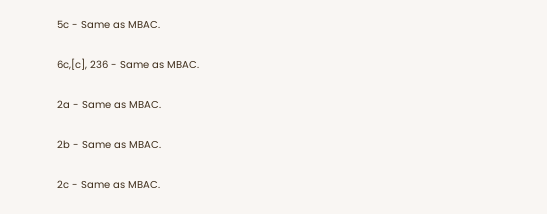5c - Same as MBAC.

6c,[c], 236 - Same as MBAC.

2a - Same as MBAC.

2b - Same as MBAC.

2c - Same as MBAC.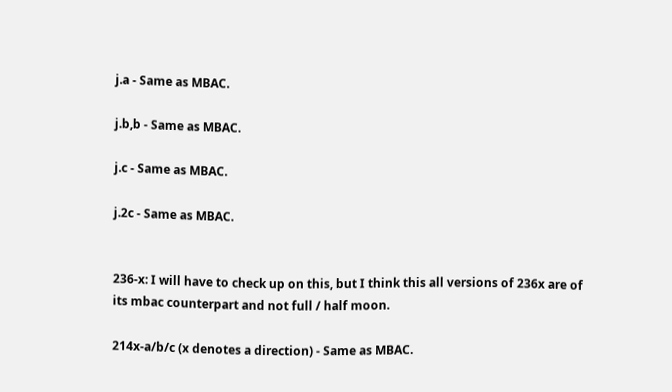j.a - Same as MBAC.

j.b,b - Same as MBAC.

j.c - Same as MBAC.

j.2c - Same as MBAC.


236-x: I will have to check up on this, but I think this all versions of 236x are of its mbac counterpart and not full / half moon.

214x-a/b/c (x denotes a direction) - Same as MBAC.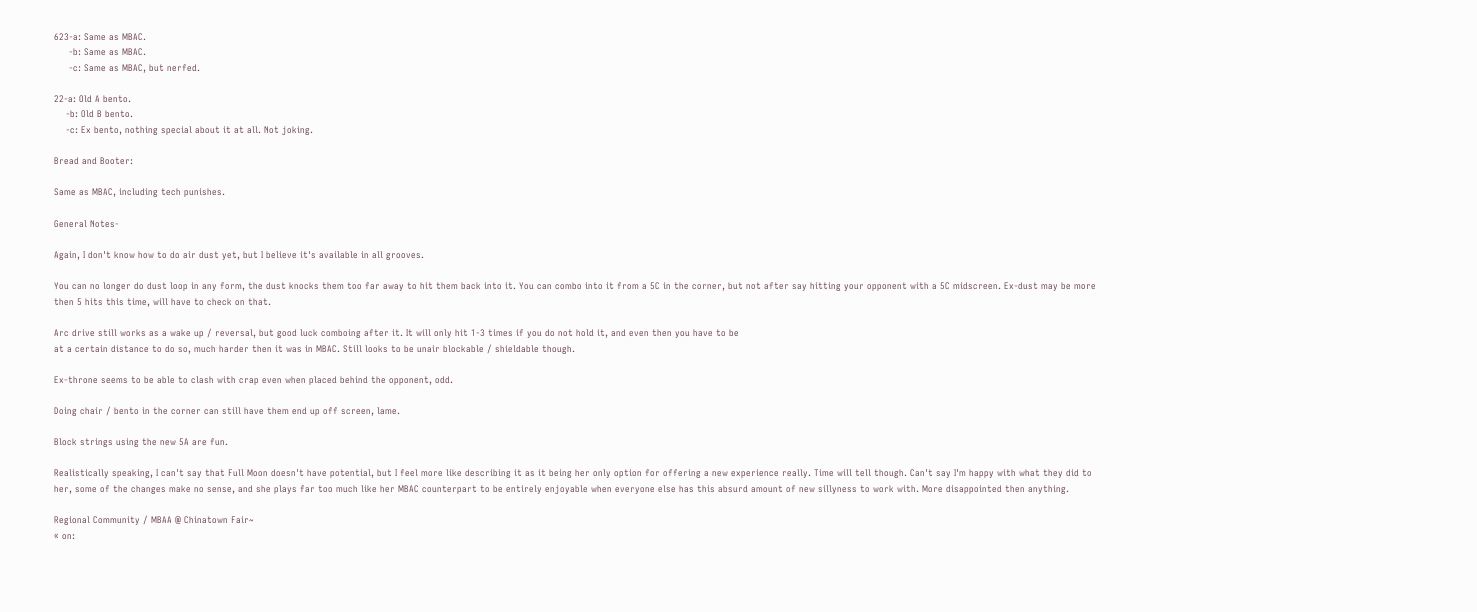623-a: Same as MBAC.
     -b: Same as MBAC.
     -c: Same as MBAC, but nerfed.

22-a: Old A bento.
    -b: Old B bento.
    -c: Ex bento, nothing special about it at all. Not joking.

Bread and Booter:

Same as MBAC, including tech punishes.

General Notes-

Again, I don't know how to do air dust yet, but I believe it's available in all grooves.

You can no longer do dust loop in any form, the dust knocks them too far away to hit them back into it. You can combo into it from a 5C in the corner, but not after say hitting your opponent with a 5C midscreen. Ex-dust may be more then 5 hits this time, will have to check on that.

Arc drive still works as a wake up / reversal, but good luck comboing after it. It will only hit 1-3 times if you do not hold it, and even then you have to be
at a certain distance to do so, much harder then it was in MBAC. Still looks to be unair blockable / shieldable though.

Ex-throne seems to be able to clash with crap even when placed behind the opponent, odd.

Doing chair / bento in the corner can still have them end up off screen, lame.

Block strings using the new 5A are fun.

Realistically speaking, I can't say that Full Moon doesn't have potential, but I feel more like describing it as it being her only option for offering a new experience really. Time will tell though. Can't say I'm happy with what they did to her, some of the changes make no sense, and she plays far too much like her MBAC counterpart to be entirely enjoyable when everyone else has this absurd amount of new sillyness to work with. More disappointed then anything.

Regional Community / MBAA @ Chinatown Fair~
« on: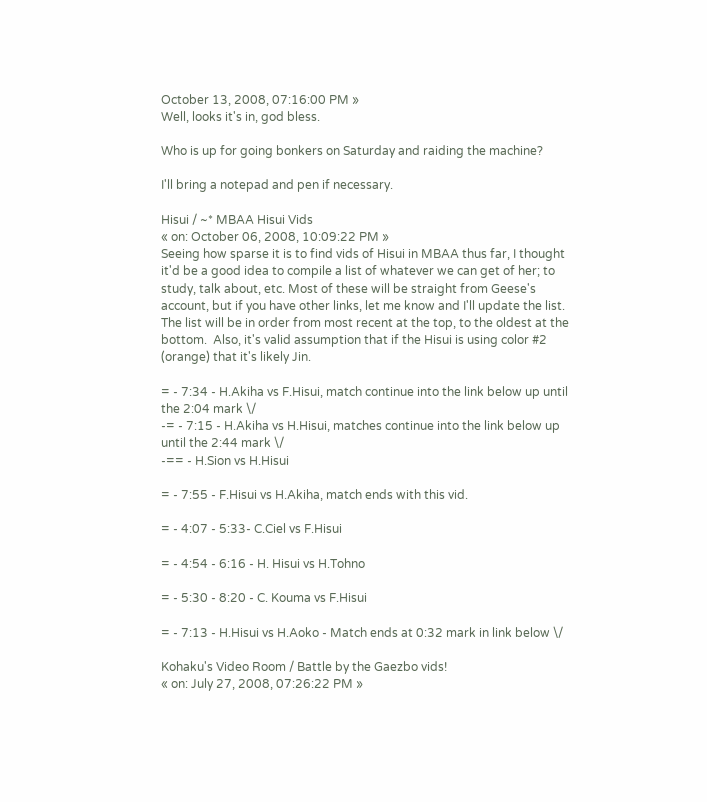October 13, 2008, 07:16:00 PM »
Well, looks it's in, god bless.

Who is up for going bonkers on Saturday and raiding the machine?

I'll bring a notepad and pen if necessary.

Hisui / ~* MBAA Hisui Vids
« on: October 06, 2008, 10:09:22 PM »
Seeing how sparse it is to find vids of Hisui in MBAA thus far, I thought it'd be a good idea to compile a list of whatever we can get of her; to study, talk about, etc. Most of these will be straight from Geese's account, but if you have other links, let me know and I'll update the list. The list will be in order from most recent at the top, to the oldest at the bottom.  Also, it's valid assumption that if the Hisui is using color #2 (orange) that it's likely Jin.

= - 7:34 - H.Akiha vs F.Hisui, match continue into the link below up until the 2:04 mark \/
-= - 7:15 - H.Akiha vs H.Hisui, matches continue into the link below up until the 2:44 mark \/
-== - H.Sion vs H.Hisui

= - 7:55 - F.Hisui vs H.Akiha, match ends with this vid.

= - 4:07 - 5:33- C.Ciel vs F.Hisui

= - 4:54 - 6:16 - H. Hisui vs H.Tohno

= - 5:30 - 8:20 - C. Kouma vs F.Hisui

= - 7:13 - H.Hisui vs H.Aoko - Match ends at 0:32 mark in link below \/

Kohaku's Video Room / Battle by the Gaezbo vids!
« on: July 27, 2008, 07:26:22 PM »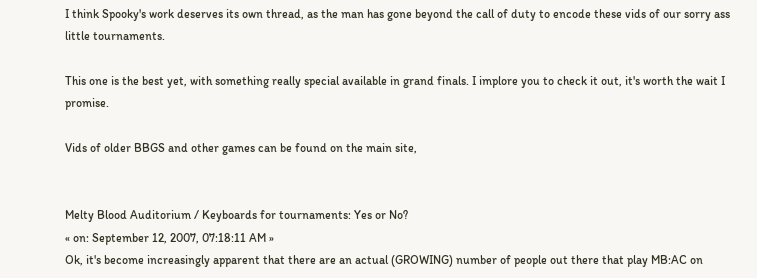I think Spooky's work deserves its own thread, as the man has gone beyond the call of duty to encode these vids of our sorry ass little tournaments.

This one is the best yet, with something really special available in grand finals. I implore you to check it out, it's worth the wait I promise.

Vids of older BBGS and other games can be found on the main site,


Melty Blood Auditorium / Keyboards for tournaments: Yes or No?
« on: September 12, 2007, 07:18:11 AM »
Ok, it's become increasingly apparent that there are an actual (GROWING) number of people out there that play MB:AC on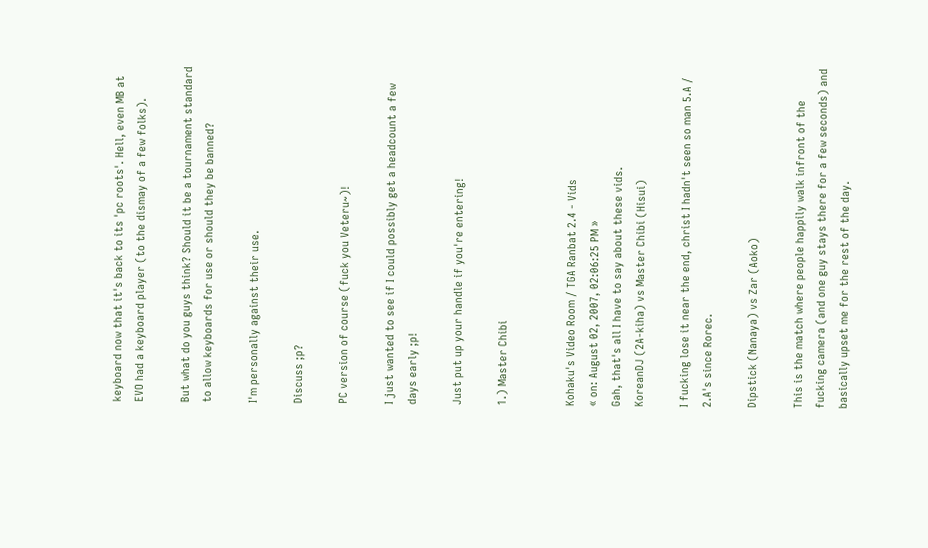keyboard now that it's back to its 'pc roots'. Hell, even MB at EVO had a keyboard player (to the dismay of a few folks).

But what do you guys think? Should it be a tournament standard to allow keyboards for use or should they be banned?

I'm personally against their use.

Discuss ;p?

PC version of course (fuck you Veteru~)!

I just wanted to see if I could possibly get a headcount a few days early ;p!

Just put up your handle if you're entering!

1.) Master Chibi


Kohaku's Video Room / TGA Ranbat 2.4 - Vids
« on: August 02, 2007, 02:06:25 PM »
Gah, that's all I have to say about these vids.
KoreanDJ (2A-kiha) vs Master Chibi (Hisui)

I fucking lose it near the end, christ I hadn't seen so man 5.A / 2.A's since Rorec.

Dipstick (Nanaya) vs Zar (Aoko)

This is the match where people happily walk infront of the fucking camera (and one guy stays there for a few seconds) and basically upset me for the rest of the day.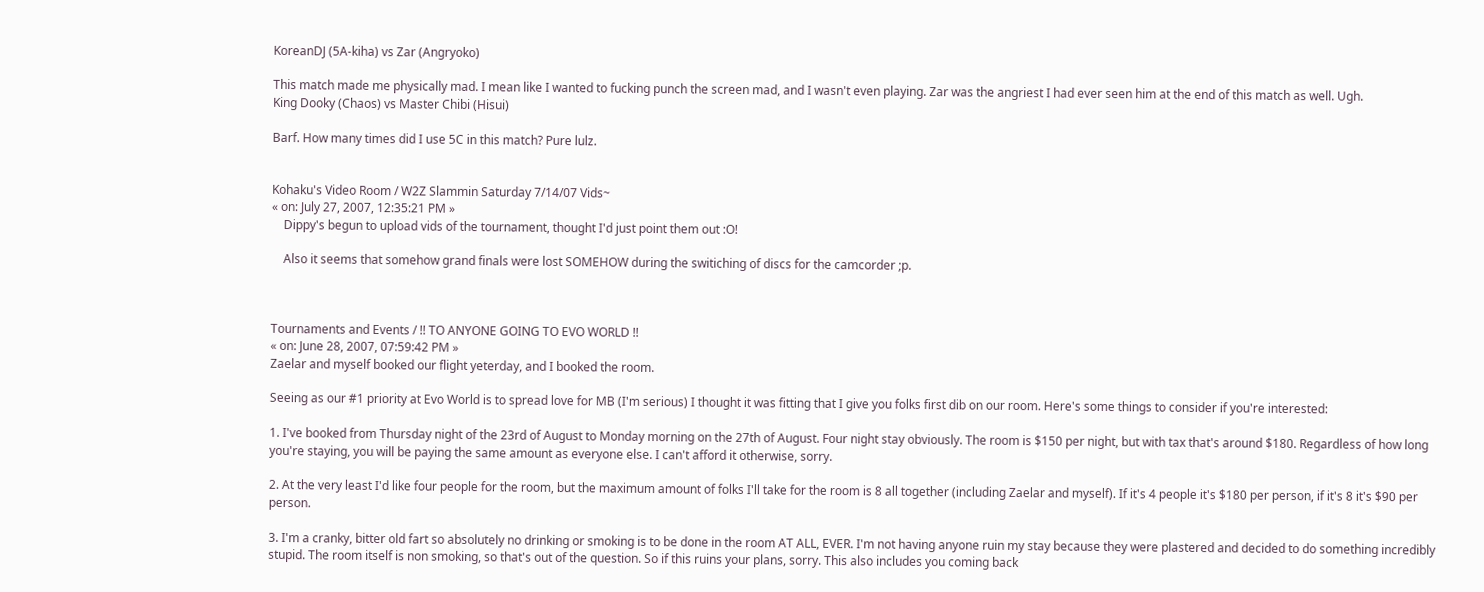KoreanDJ (5A-kiha) vs Zar (Angryoko)

This match made me physically mad. I mean like I wanted to fucking punch the screen mad, and I wasn't even playing. Zar was the angriest I had ever seen him at the end of this match as well. Ugh.
King Dooky (Chaos) vs Master Chibi (Hisui)

Barf. How many times did I use 5C in this match? Pure lulz.


Kohaku's Video Room / W2Z Slammin Saturday 7/14/07 Vids~
« on: July 27, 2007, 12:35:21 PM »
    Dippy's begun to upload vids of the tournament, thought I'd just point them out :O!

    Also it seems that somehow grand finals were lost SOMEHOW during the switiching of discs for the camcorder ;p.



Tournaments and Events / !! TO ANYONE GOING TO EVO WORLD !!
« on: June 28, 2007, 07:59:42 PM »
Zaelar and myself booked our flight yeterday, and I booked the room.

Seeing as our #1 priority at Evo World is to spread love for MB (I'm serious) I thought it was fitting that I give you folks first dib on our room. Here's some things to consider if you're interested:

1. I've booked from Thursday night of the 23rd of August to Monday morning on the 27th of August. Four night stay obviously. The room is $150 per night, but with tax that's around $180. Regardless of how long you're staying, you will be paying the same amount as everyone else. I can't afford it otherwise, sorry.

2. At the very least I'd like four people for the room, but the maximum amount of folks I'll take for the room is 8 all together (including Zaelar and myself). If it's 4 people it's $180 per person, if it's 8 it's $90 per person.

3. I'm a cranky, bitter old fart so absolutely no drinking or smoking is to be done in the room AT ALL, EVER. I'm not having anyone ruin my stay because they were plastered and decided to do something incredibly stupid. The room itself is non smoking, so that's out of the question. So if this ruins your plans, sorry. This also includes you coming back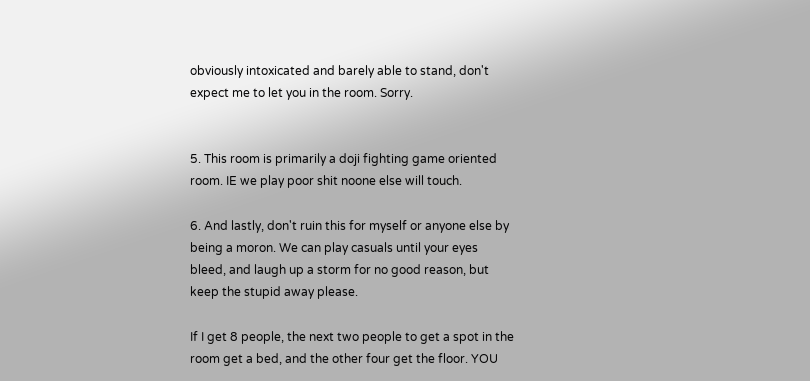obviously intoxicated and barely able to stand, don't expect me to let you in the room. Sorry.


5. This room is primarily a doji fighting game oriented room. IE we play poor shit noone else will touch.

6. And lastly, don't ruin this for myself or anyone else by being a moron. We can play casuals until your eyes bleed, and laugh up a storm for no good reason, but keep the stupid away please.

If I get 8 people, the next two people to get a spot in the room get a bed, and the other four get the floor. YOU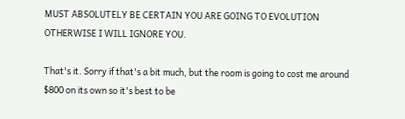MUST ABSOLUTELY BE CERTAIN YOU ARE GOING TO EVOLUTION OTHERWISE I WILL IGNORE YOU.

That's it. Sorry if that's a bit much, but the room is going to cost me around $800 on its own so it's best to be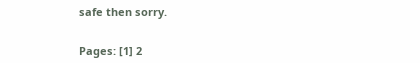safe then sorry.


Pages: [1] 2